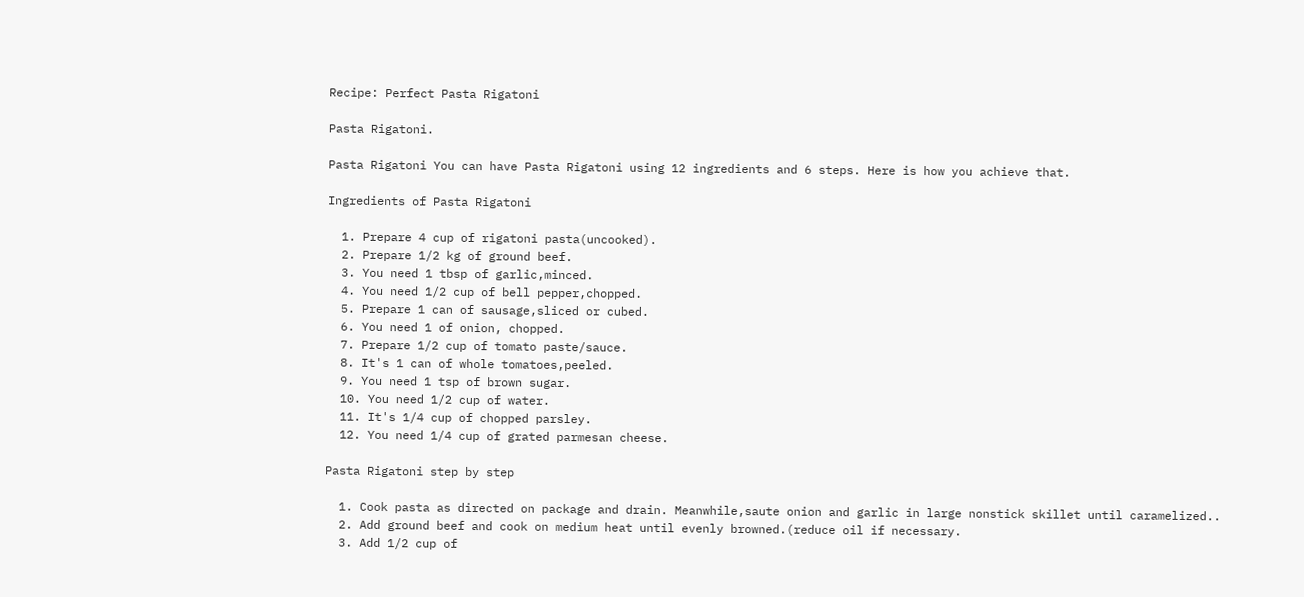Recipe: Perfect Pasta Rigatoni

Pasta Rigatoni.

Pasta Rigatoni You can have Pasta Rigatoni using 12 ingredients and 6 steps. Here is how you achieve that.

Ingredients of Pasta Rigatoni

  1. Prepare 4 cup of rigatoni pasta(uncooked).
  2. Prepare 1/2 kg of ground beef.
  3. You need 1 tbsp of garlic,minced.
  4. You need 1/2 cup of bell pepper,chopped.
  5. Prepare 1 can of sausage,sliced or cubed.
  6. You need 1 of onion, chopped.
  7. Prepare 1/2 cup of tomato paste/sauce.
  8. It's 1 can of whole tomatoes,peeled.
  9. You need 1 tsp of brown sugar.
  10. You need 1/2 cup of water.
  11. It's 1/4 cup of chopped parsley.
  12. You need 1/4 cup of grated parmesan cheese.

Pasta Rigatoni step by step

  1. Cook pasta as directed on package and drain. Meanwhile,saute onion and garlic in large nonstick skillet until caramelized..
  2. Add ground beef and cook on medium heat until evenly browned.(reduce oil if necessary.
  3. Add 1/2 cup of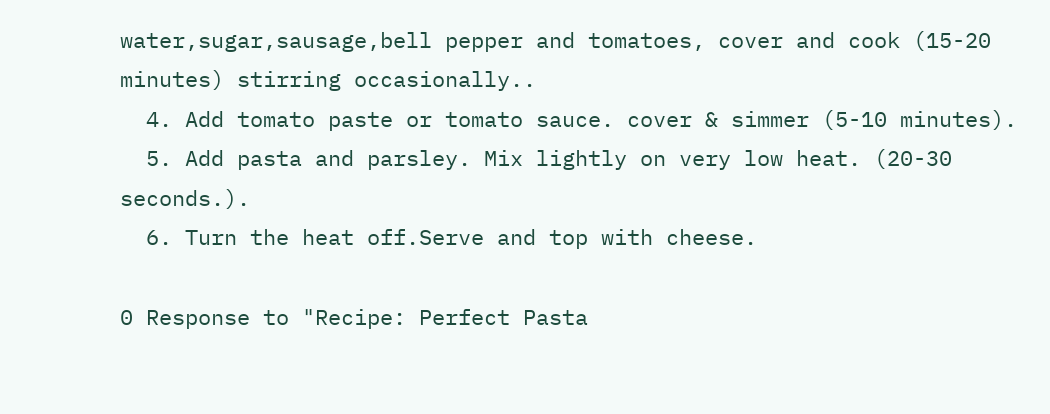water,sugar,sausage,bell pepper and tomatoes, cover and cook (15-20 minutes) stirring occasionally..
  4. Add tomato paste or tomato sauce. cover & simmer (5-10 minutes).
  5. Add pasta and parsley. Mix lightly on very low heat. (20-30 seconds.).
  6. Turn the heat off.Serve and top with cheese.

0 Response to "Recipe: Perfect Pasta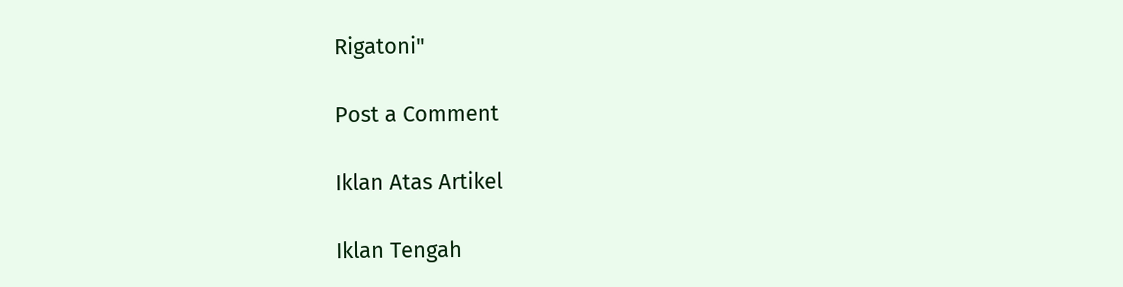Rigatoni"

Post a Comment

Iklan Atas Artikel

Iklan Tengah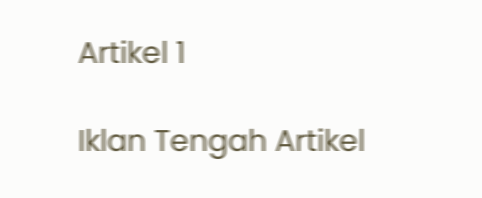Artikel 1

Iklan Tengah Artikel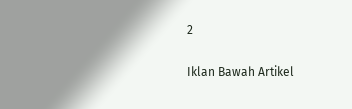2

Iklan Bawah Artikel